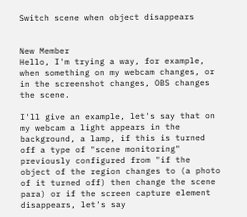Switch scene when object disappears


New Member
Hello, I'm trying a way, for example, when something on my webcam changes, or in the screenshot changes, OBS changes the scene.

I'll give an example, let's say that on my webcam a light appears in the background, a lamp, if this is turned off a type of "scene monitoring" previously configured from "if the object of the region changes to (a photo of it turned off) then change the scene para) or if the screen capture element disappears, let's say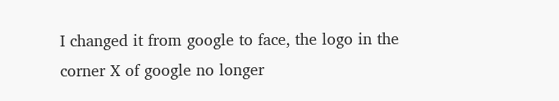I changed it from google to face, the logo in the corner X of google no longer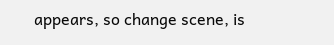appears, so change scene, is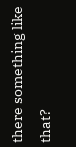there something like that?